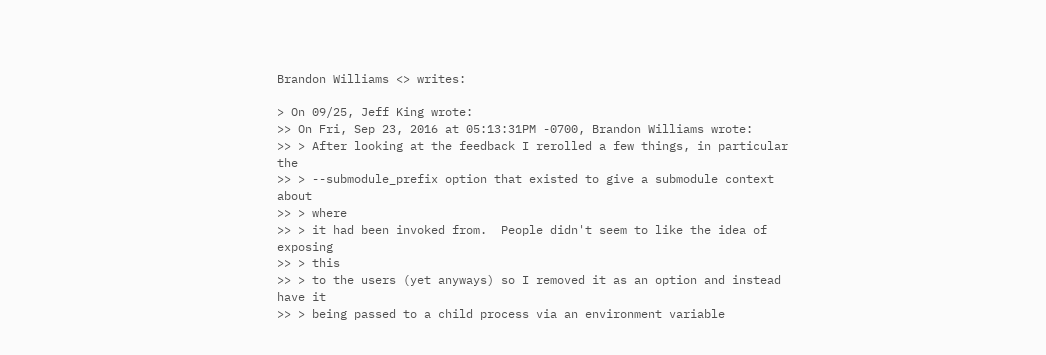Brandon Williams <> writes:

> On 09/25, Jeff King wrote:
>> On Fri, Sep 23, 2016 at 05:13:31PM -0700, Brandon Williams wrote:
>> > After looking at the feedback I rerolled a few things, in particular the
>> > --submodule_prefix option that existed to give a submodule context about
>> > where
>> > it had been invoked from.  People didn't seem to like the idea of exposing
>> > this
>> > to the users (yet anyways) so I removed it as an option and instead have it
>> > being passed to a child process via an environment variable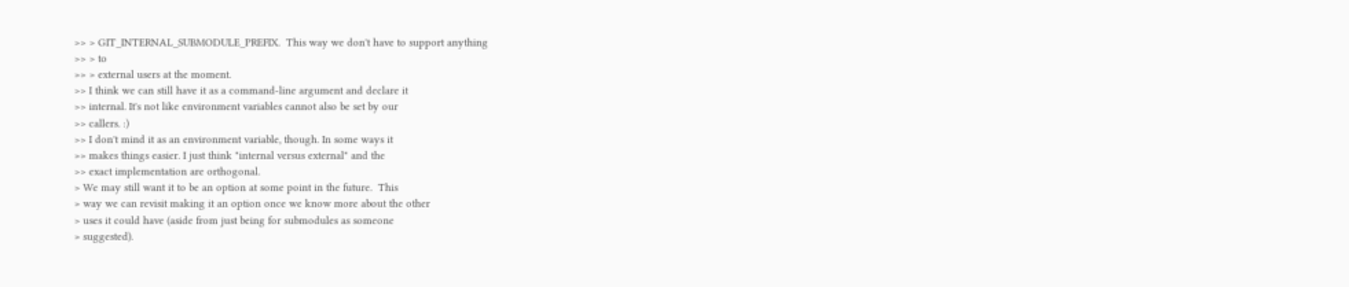>> > GIT_INTERNAL_SUBMODULE_PREFIX.  This way we don't have to support anything
>> > to
>> > external users at the moment.
>> I think we can still have it as a command-line argument and declare it
>> internal. It's not like environment variables cannot also be set by our
>> callers. :)
>> I don't mind it as an environment variable, though. In some ways it
>> makes things easier. I just think "internal versus external" and the
>> exact implementation are orthogonal.
> We may still want it to be an option at some point in the future.  This
> way we can revisit making it an option once we know more about the other
> uses it could have (aside from just being for submodules as someone
> suggested).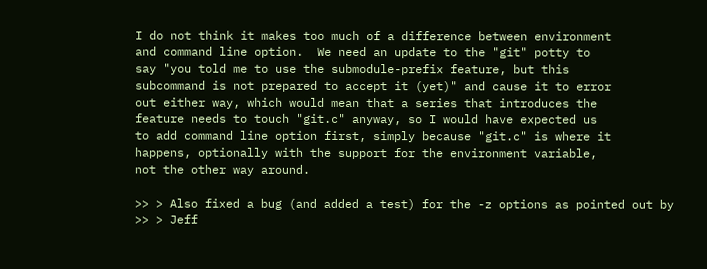I do not think it makes too much of a difference between environment
and command line option.  We need an update to the "git" potty to
say "you told me to use the submodule-prefix feature, but this
subcommand is not prepared to accept it (yet)" and cause it to error
out either way, which would mean that a series that introduces the
feature needs to touch "git.c" anyway, so I would have expected us
to add command line option first, simply because "git.c" is where it
happens, optionally with the support for the environment variable,
not the other way around.

>> > Also fixed a bug (and added a test) for the -z options as pointed out by
>> > Jeff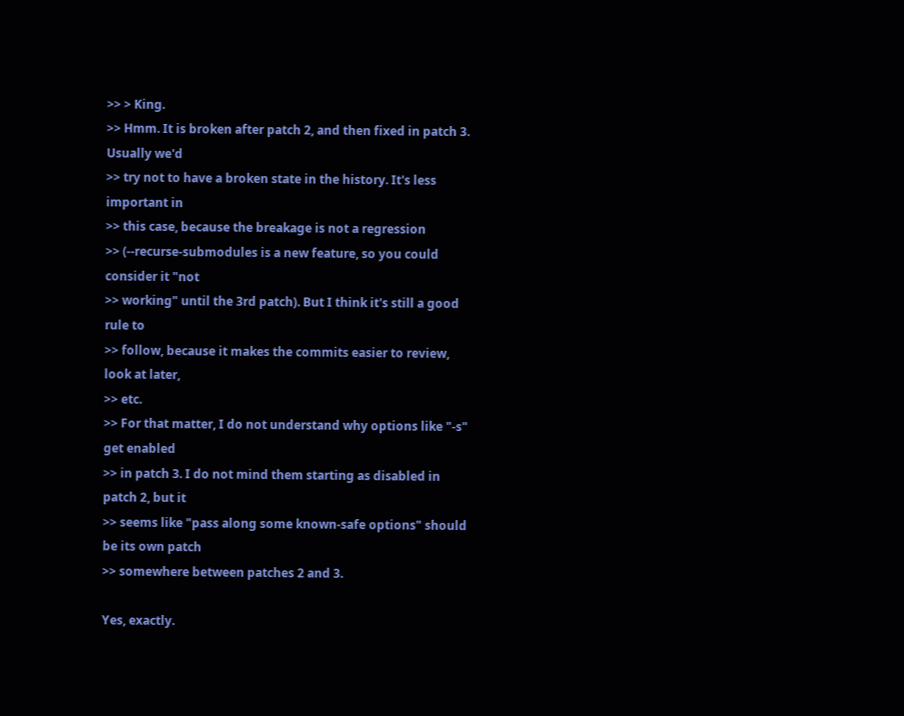>> > King.
>> Hmm. It is broken after patch 2, and then fixed in patch 3. Usually we'd
>> try not to have a broken state in the history. It's less important in
>> this case, because the breakage is not a regression
>> (--recurse-submodules is a new feature, so you could consider it "not
>> working" until the 3rd patch). But I think it's still a good rule to
>> follow, because it makes the commits easier to review, look at later,
>> etc.
>> For that matter, I do not understand why options like "-s" get enabled
>> in patch 3. I do not mind them starting as disabled in patch 2, but it
>> seems like "pass along some known-safe options" should be its own patch
>> somewhere between patches 2 and 3.

Yes, exactly.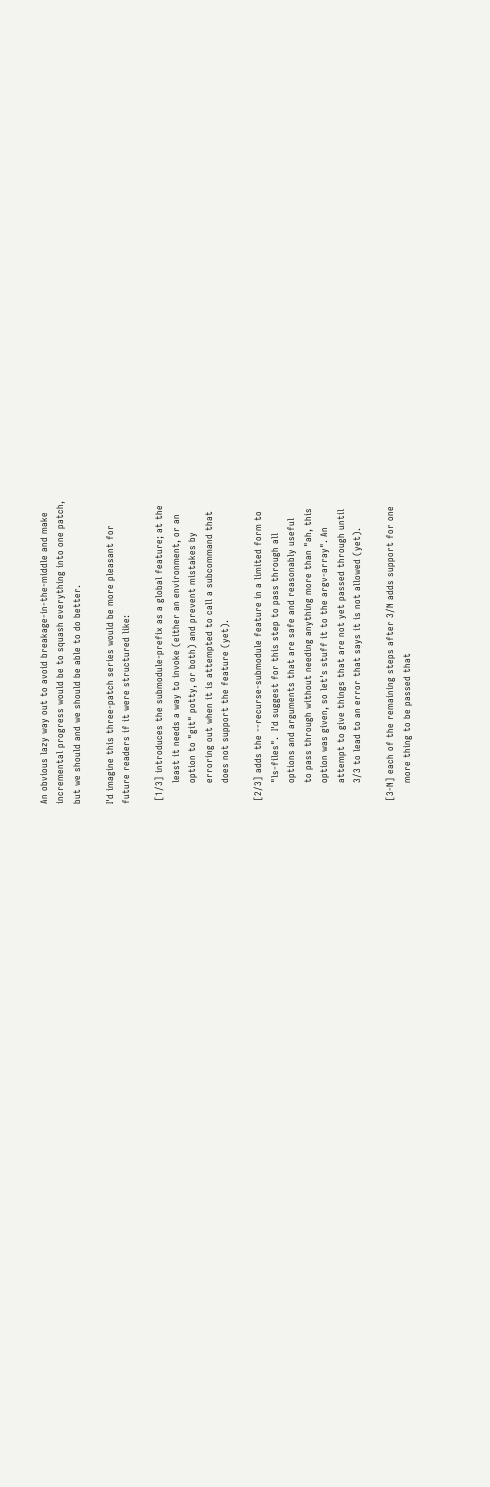An obvious lazy way out to avoid breakage-in-the-middle and make
incremental progress would be to squash everything into one patch,
but we should and we should be able to do better.

I'd imagine this three-patch series would be more pleasant for
future readers if it were structured like:

 [1/3] introduces the submodule-prefix as a global feature; at the
       least it needs a way to invoke (either an environment, or an
       option to "git" potty, or both) and prevent mistakes by
       erroring out when it is attempted to call a subcommand that
       does not support the feature (yet).

 [2/3] adds the --recurse-submodule feature in a limited form to
       "ls-files".  I'd suggest for this step to pass through all
       options and arguments that are safe and reasonably useful
       to pass through without needing anything more than "ah, this
       option was given, so let's stuff it to the argv-array". An
       attempt to give things that are not yet passed through until
       3/3 to lead to an error that says it is not allowed (yet).

 [3-N] each of the remaining steps after 3/N adds support for one
       more thing to be passed that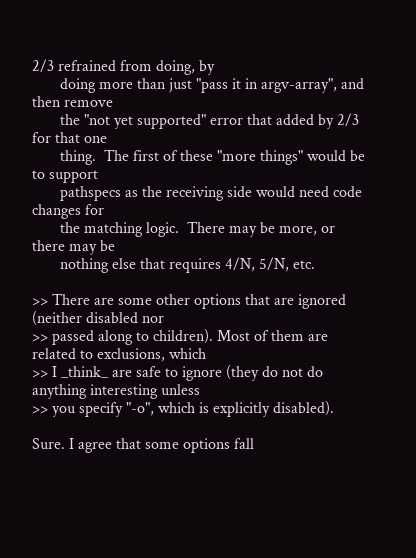2/3 refrained from doing, by
       doing more than just "pass it in argv-array", and then remove
       the "not yet supported" error that added by 2/3 for that one
       thing.  The first of these "more things" would be to support
       pathspecs as the receiving side would need code changes for
       the matching logic.  There may be more, or there may be
       nothing else that requires 4/N, 5/N, etc.

>> There are some other options that are ignored (neither disabled nor
>> passed along to children). Most of them are related to exclusions, which
>> I _think_ are safe to ignore (they do not do anything interesting unless
>> you specify "-o", which is explicitly disabled).

Sure. I agree that some options fall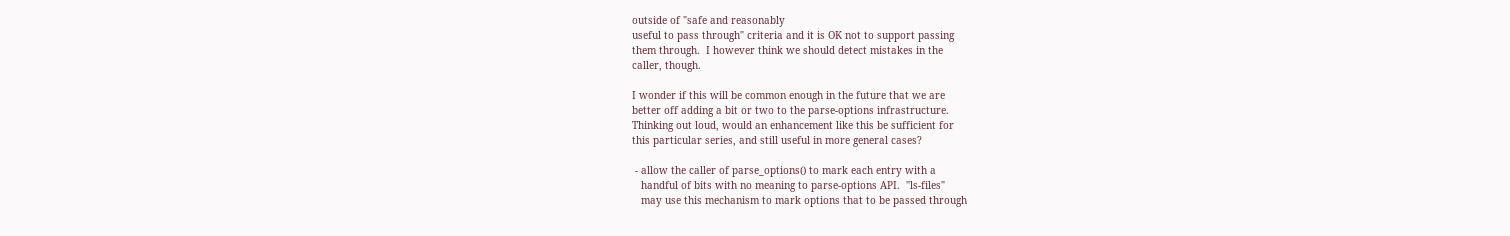outside of "safe and reasonably
useful to pass through" criteria and it is OK not to support passing
them through.  I however think we should detect mistakes in the
caller, though.

I wonder if this will be common enough in the future that we are
better off adding a bit or two to the parse-options infrastructure.
Thinking out loud, would an enhancement like this be sufficient for
this particular series, and still useful in more general cases?

 - allow the caller of parse_options() to mark each entry with a
   handful of bits with no meaning to parse-options API.  "ls-files"
   may use this mechanism to mark options that to be passed through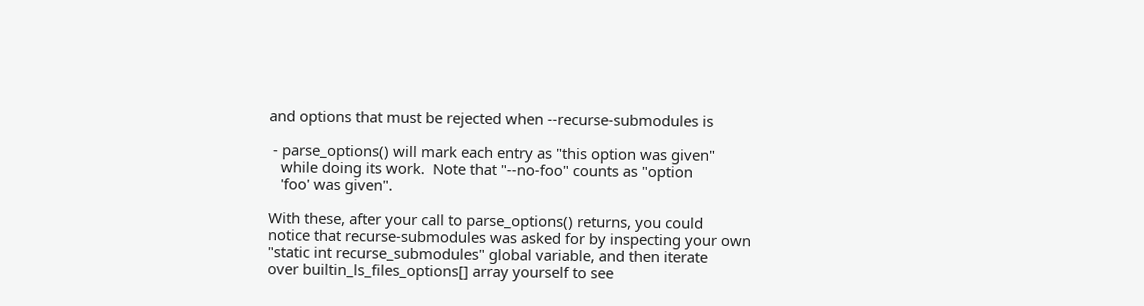and options that must be rejected when --recurse-submodules is

 - parse_options() will mark each entry as "this option was given"
   while doing its work.  Note that "--no-foo" counts as "option
   'foo' was given".

With these, after your call to parse_options() returns, you could
notice that recurse-submodules was asked for by inspecting your own
"static int recurse_submodules" global variable, and then iterate
over builtin_ls_files_options[] array yourself to see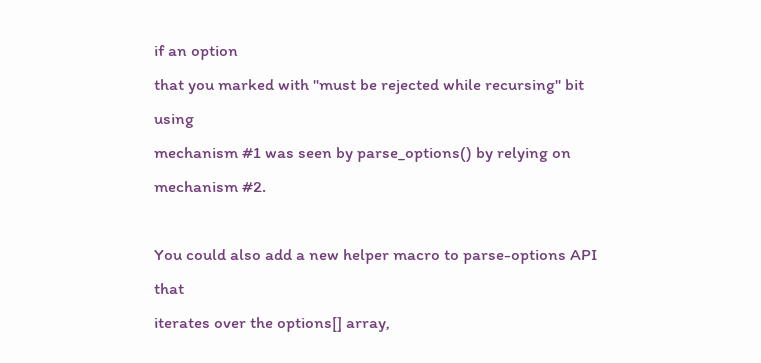if an option
that you marked with "must be rejected while recursing" bit using
mechanism #1 was seen by parse_options() by relying on mechanism #2.

You could also add a new helper macro to parse-options API that
iterates over the options[] array,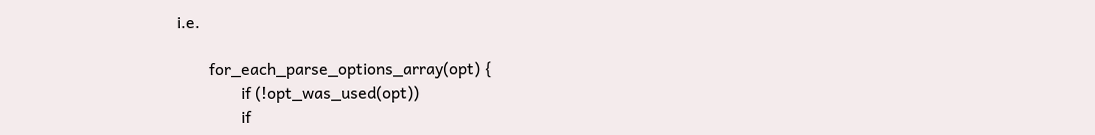i.e.

        for_each_parse_options_array(opt) {
                if (!opt_was_used(opt))
                if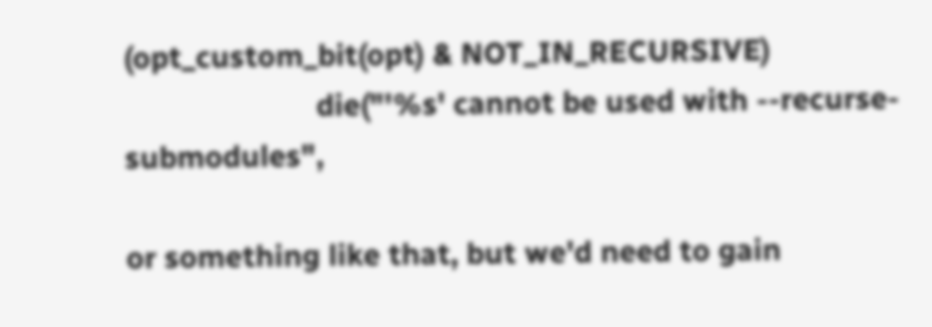(opt_custom_bit(opt) & NOT_IN_RECURSIVE)
                        die("'%s' cannot be used with --recurse-submodules",

or something like that, but we'd need to gain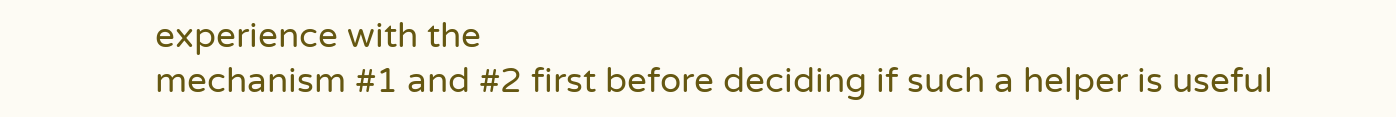experience with the
mechanism #1 and #2 first before deciding if such a helper is useful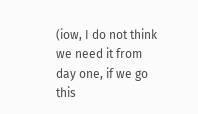(iow, I do not think we need it from day one, if we go this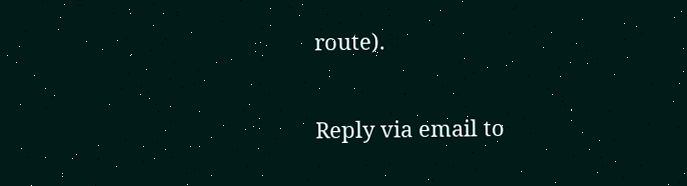route).

Reply via email to